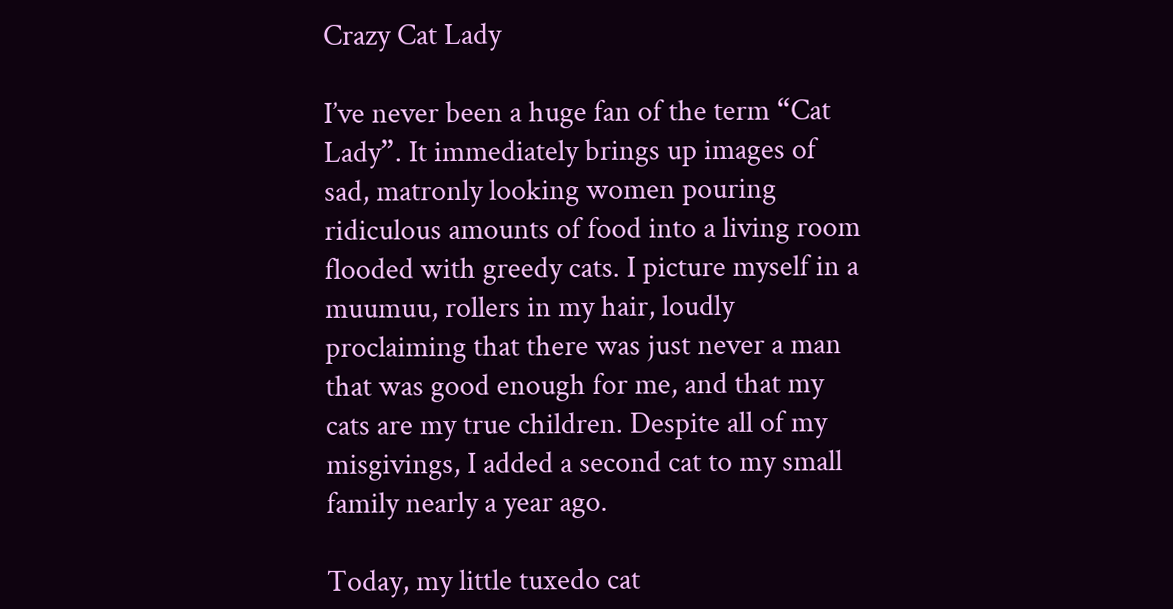Crazy Cat Lady

I’ve never been a huge fan of the term “Cat Lady”. It immediately brings up images of sad, matronly looking women pouring ridiculous amounts of food into a living room flooded with greedy cats. I picture myself in a muumuu, rollers in my hair, loudly proclaiming that there was just never a man that was good enough for me, and that my cats are my true children. Despite all of my misgivings, I added a second cat to my small family nearly a year ago.

Today, my little tuxedo cat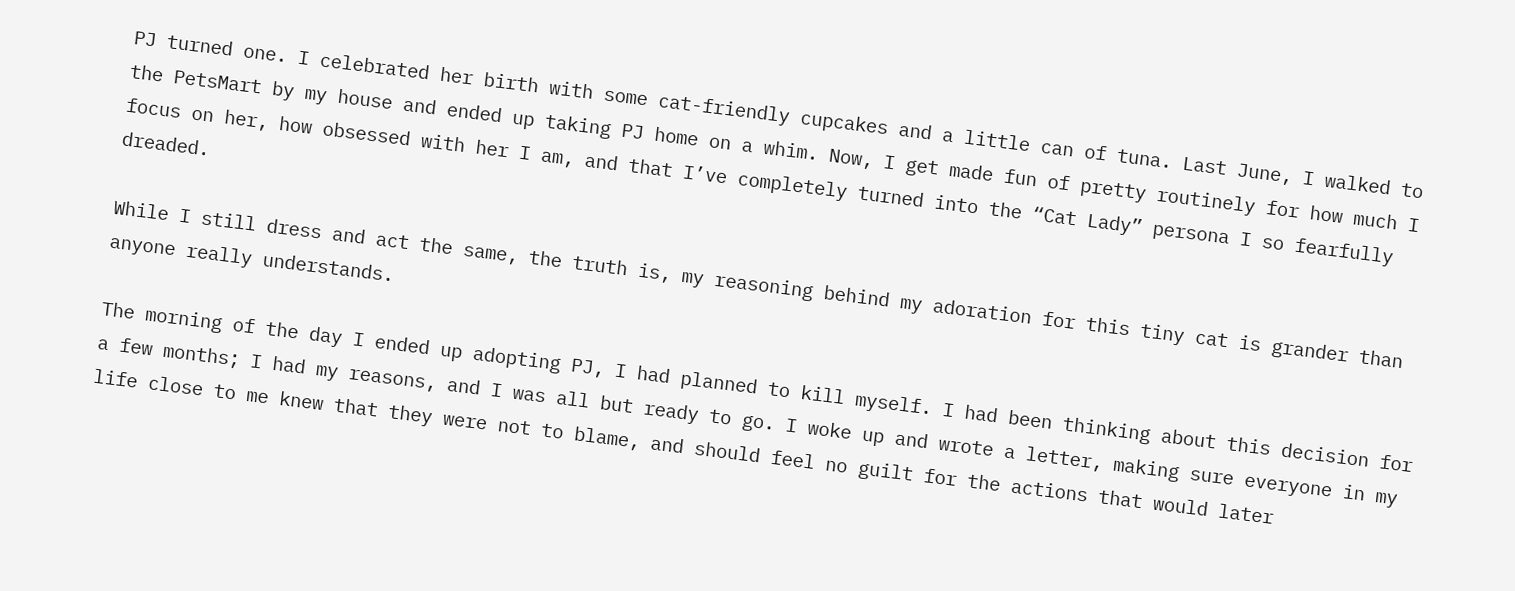PJ turned one. I celebrated her birth with some cat-friendly cupcakes and a little can of tuna. Last June, I walked to the PetsMart by my house and ended up taking PJ home on a whim. Now, I get made fun of pretty routinely for how much I focus on her, how obsessed with her I am, and that I’ve completely turned into the “Cat Lady” persona I so fearfully dreaded.

While I still dress and act the same, the truth is, my reasoning behind my adoration for this tiny cat is grander than anyone really understands.

The morning of the day I ended up adopting PJ, I had planned to kill myself. I had been thinking about this decision for a few months; I had my reasons, and I was all but ready to go. I woke up and wrote a letter, making sure everyone in my life close to me knew that they were not to blame, and should feel no guilt for the actions that would later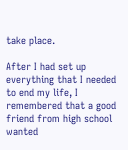take place.

After I had set up everything that I needed to end my life, I remembered that a good friend from high school wanted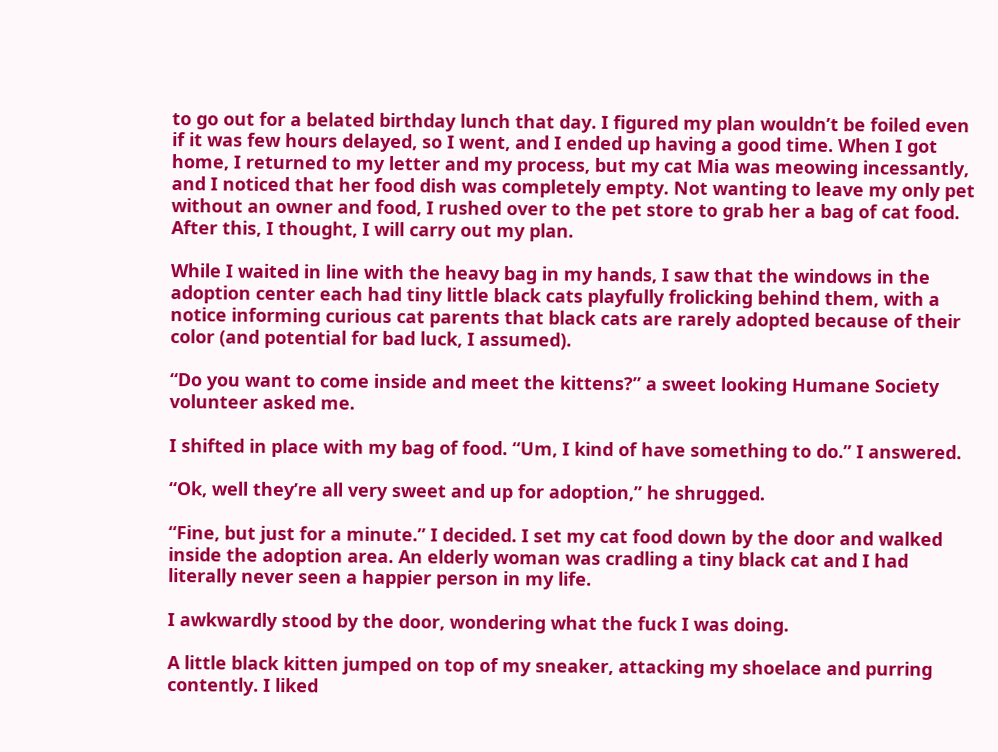to go out for a belated birthday lunch that day. I figured my plan wouldn’t be foiled even if it was few hours delayed, so I went, and I ended up having a good time. When I got home, I returned to my letter and my process, but my cat Mia was meowing incessantly, and I noticed that her food dish was completely empty. Not wanting to leave my only pet without an owner and food, I rushed over to the pet store to grab her a bag of cat food. After this, I thought, I will carry out my plan.

While I waited in line with the heavy bag in my hands, I saw that the windows in the adoption center each had tiny little black cats playfully frolicking behind them, with a notice informing curious cat parents that black cats are rarely adopted because of their color (and potential for bad luck, I assumed).

“Do you want to come inside and meet the kittens?” a sweet looking Humane Society volunteer asked me.

I shifted in place with my bag of food. “Um, I kind of have something to do.” I answered.

“Ok, well they’re all very sweet and up for adoption,” he shrugged.

“Fine, but just for a minute.” I decided. I set my cat food down by the door and walked inside the adoption area. An elderly woman was cradling a tiny black cat and I had literally never seen a happier person in my life.

I awkwardly stood by the door, wondering what the fuck I was doing.

A little black kitten jumped on top of my sneaker, attacking my shoelace and purring contently. I liked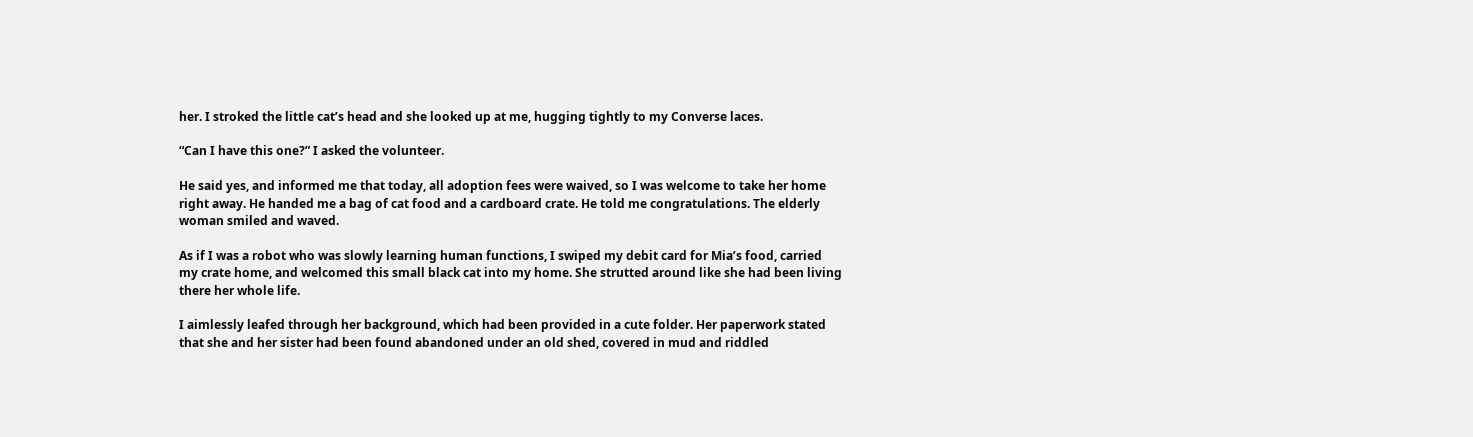her. I stroked the little cat’s head and she looked up at me, hugging tightly to my Converse laces.

“Can I have this one?” I asked the volunteer.

He said yes, and informed me that today, all adoption fees were waived, so I was welcome to take her home right away. He handed me a bag of cat food and a cardboard crate. He told me congratulations. The elderly woman smiled and waved.

As if I was a robot who was slowly learning human functions, I swiped my debit card for Mia’s food, carried my crate home, and welcomed this small black cat into my home. She strutted around like she had been living there her whole life.

I aimlessly leafed through her background, which had been provided in a cute folder. Her paperwork stated that she and her sister had been found abandoned under an old shed, covered in mud and riddled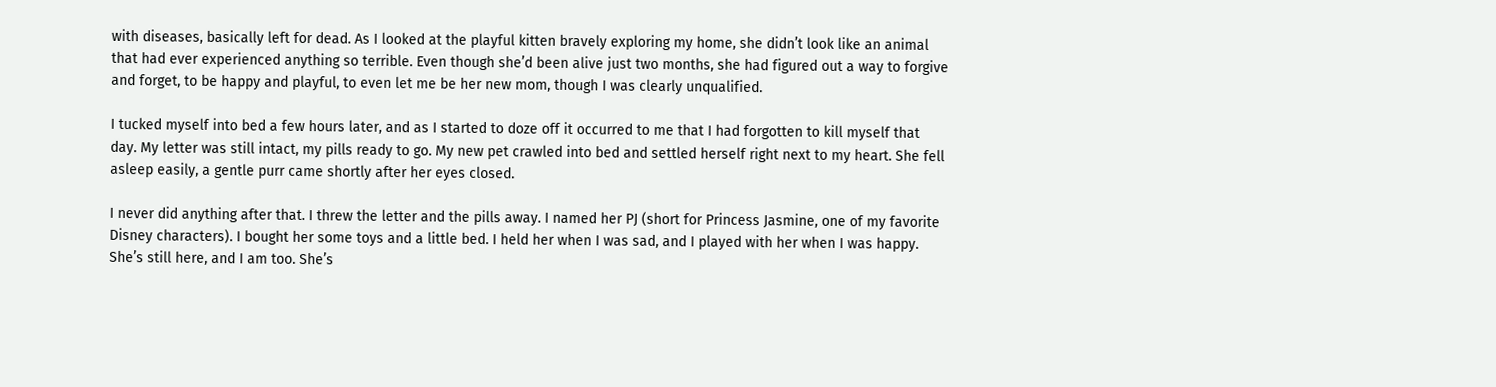with diseases, basically left for dead. As I looked at the playful kitten bravely exploring my home, she didn’t look like an animal that had ever experienced anything so terrible. Even though she’d been alive just two months, she had figured out a way to forgive and forget, to be happy and playful, to even let me be her new mom, though I was clearly unqualified.

I tucked myself into bed a few hours later, and as I started to doze off it occurred to me that I had forgotten to kill myself that day. My letter was still intact, my pills ready to go. My new pet crawled into bed and settled herself right next to my heart. She fell asleep easily, a gentle purr came shortly after her eyes closed.

I never did anything after that. I threw the letter and the pills away. I named her PJ (short for Princess Jasmine, one of my favorite Disney characters). I bought her some toys and a little bed. I held her when I was sad, and I played with her when I was happy. She’s still here, and I am too. She’s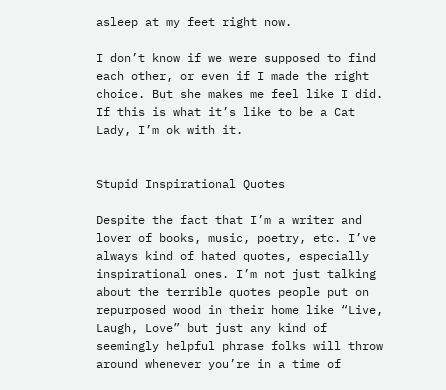asleep at my feet right now.

I don’t know if we were supposed to find each other, or even if I made the right choice. But she makes me feel like I did. If this is what it’s like to be a Cat Lady, I’m ok with it.


Stupid Inspirational Quotes

Despite the fact that I’m a writer and lover of books, music, poetry, etc. I’ve always kind of hated quotes, especially inspirational ones. I’m not just talking about the terrible quotes people put on repurposed wood in their home like “Live, Laugh, Love” but just any kind of seemingly helpful phrase folks will throw around whenever you’re in a time of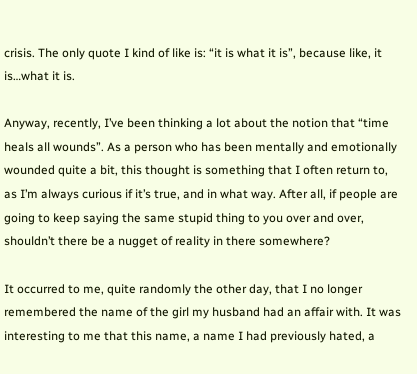crisis. The only quote I kind of like is: “it is what it is”, because like, it is…what it is.

Anyway, recently, I’ve been thinking a lot about the notion that “time heals all wounds”. As a person who has been mentally and emotionally wounded quite a bit, this thought is something that I often return to, as I’m always curious if it’s true, and in what way. After all, if people are going to keep saying the same stupid thing to you over and over, shouldn’t there be a nugget of reality in there somewhere?

It occurred to me, quite randomly the other day, that I no longer remembered the name of the girl my husband had an affair with. It was interesting to me that this name, a name I had previously hated, a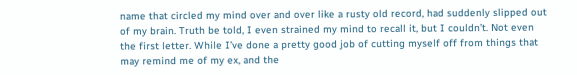name that circled my mind over and over like a rusty old record, had suddenly slipped out of my brain. Truth be told, I even strained my mind to recall it, but I couldn’t. Not even the first letter. While I’ve done a pretty good job of cutting myself off from things that may remind me of my ex, and the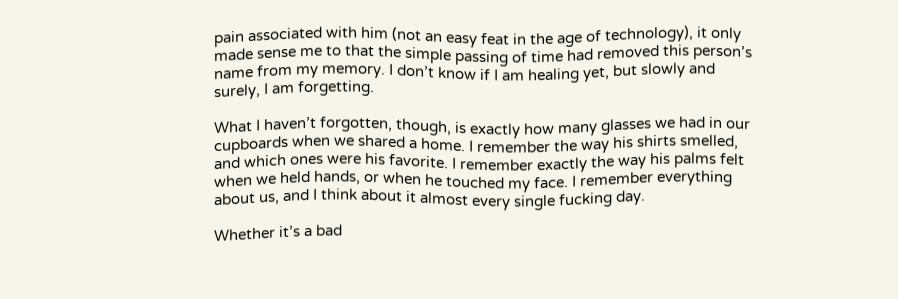pain associated with him (not an easy feat in the age of technology), it only made sense me to that the simple passing of time had removed this person’s name from my memory. I don’t know if I am healing yet, but slowly and surely, I am forgetting.

What I haven’t forgotten, though, is exactly how many glasses we had in our cupboards when we shared a home. I remember the way his shirts smelled, and which ones were his favorite. I remember exactly the way his palms felt when we held hands, or when he touched my face. I remember everything about us, and I think about it almost every single fucking day.

Whether it’s a bad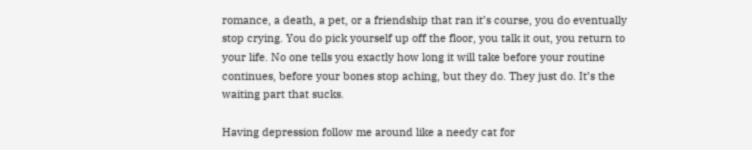romance, a death, a pet, or a friendship that ran it’s course, you do eventually stop crying. You do pick yourself up off the floor, you talk it out, you return to your life. No one tells you exactly how long it will take before your routine continues, before your bones stop aching, but they do. They just do. It’s the waiting part that sucks.

Having depression follow me around like a needy cat for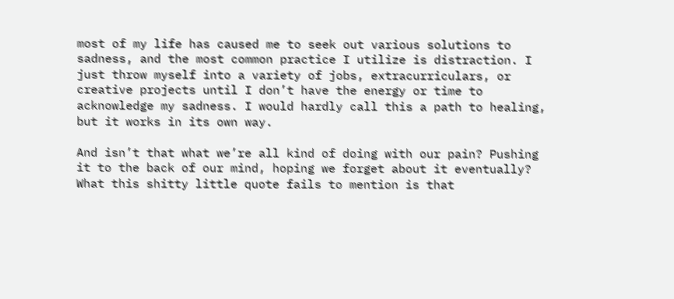most of my life has caused me to seek out various solutions to sadness, and the most common practice I utilize is distraction. I just throw myself into a variety of jobs, extracurriculars, or creative projects until I don’t have the energy or time to acknowledge my sadness. I would hardly call this a path to healing, but it works in its own way.

And isn’t that what we’re all kind of doing with our pain? Pushing it to the back of our mind, hoping we forget about it eventually? What this shitty little quote fails to mention is that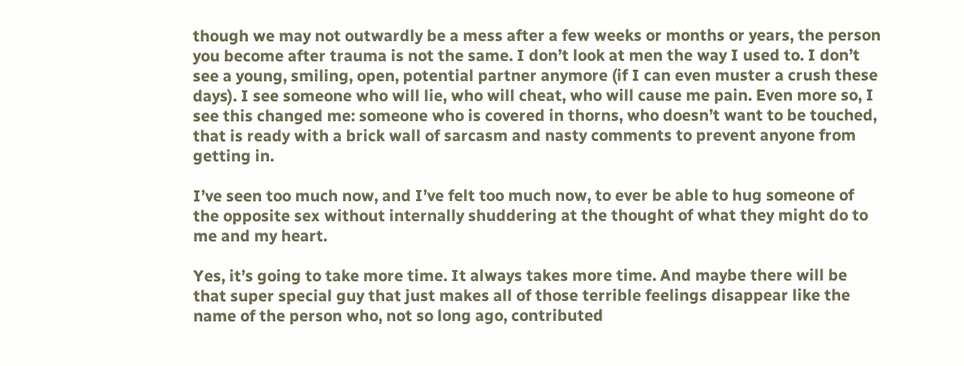though we may not outwardly be a mess after a few weeks or months or years, the person you become after trauma is not the same. I don’t look at men the way I used to. I don’t see a young, smiling, open, potential partner anymore (if I can even muster a crush these days). I see someone who will lie, who will cheat, who will cause me pain. Even more so, I see this changed me: someone who is covered in thorns, who doesn’t want to be touched, that is ready with a brick wall of sarcasm and nasty comments to prevent anyone from getting in.

I’ve seen too much now, and I’ve felt too much now, to ever be able to hug someone of the opposite sex without internally shuddering at the thought of what they might do to me and my heart.

Yes, it’s going to take more time. It always takes more time. And maybe there will be that super special guy that just makes all of those terrible feelings disappear like the name of the person who, not so long ago, contributed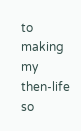to making my then-life so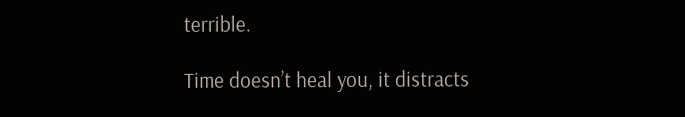terrible.

Time doesn’t heal you, it distracts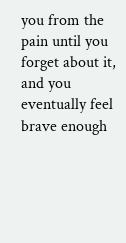you from the pain until you forget about it, and you eventually feel brave enough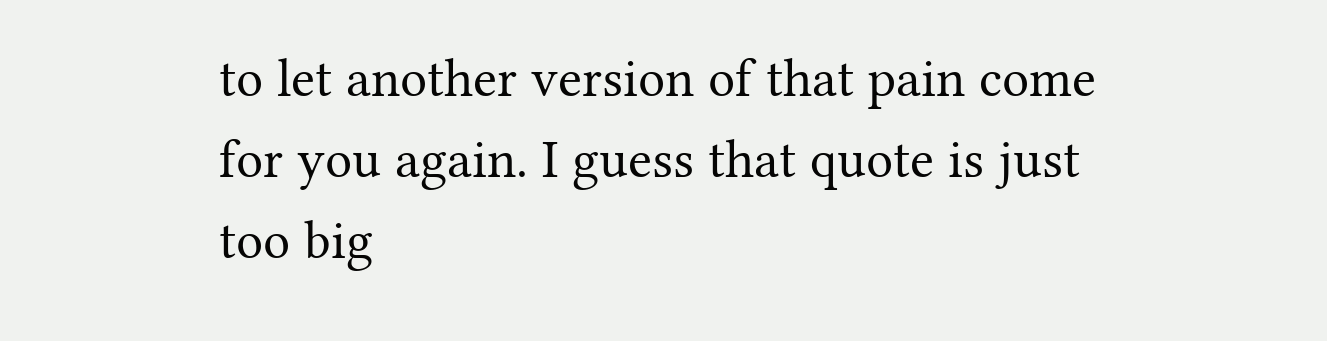to let another version of that pain come for you again. I guess that quote is just too big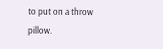to put on a throw pillow.